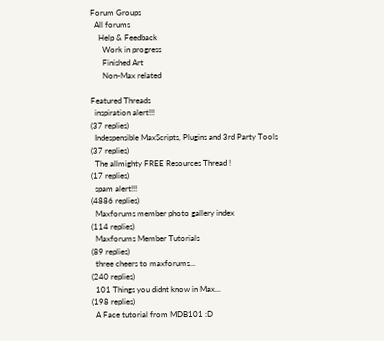Forum Groups
  All forums
    Help & Feedback
      Work in progress
      Finished Art
      Non-Max related

Featured Threads
  inspiration alert!!!
(37 replies)
  Indespensible MaxScripts, Plugins and 3rd Party Tools
(37 replies)
  The allmighty FREE Resources Thread !
(17 replies)
  spam alert!!!
(4886 replies)
  Maxforums member photo gallery index
(114 replies)
  Maxforums Member Tutorials
(89 replies)
  three cheers to maxforums...
(240 replies)
  101 Things you didnt know in Max...
(198 replies)
  A Face tutorial from MDB101 :D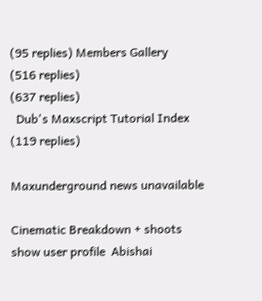(95 replies) Members Gallery
(516 replies)
(637 replies)
  Dub's Maxscript Tutorial Index
(119 replies)

Maxunderground news unavailable

Cinematic Breakdown + shoots
show user profile  Abishai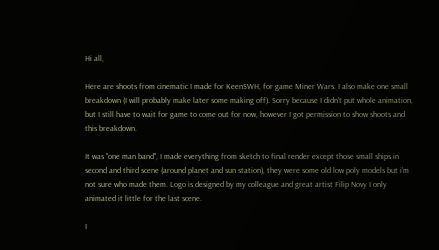Hi all,

Here are shoots from cinematic I made for KeenSWH, for game Miner Wars. I also make one small breakdown (I will probably make later some making off). Sorry because I didn't put whole animation, but I still have to wait for game to come out for now, however I got permission to show shoots and this breakdown.

It was "one man band", I made everything from sketch to final render except those small ships in second and third scene (around planet and sun station), they were some old low poly models but i'm not sure who made them. Logo is designed by my colleague and great artist Filip Novy I only animated it little for the last scene.

I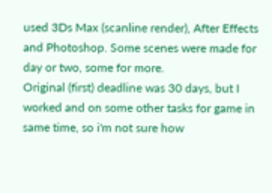used 3Ds Max (scanline render), After Effects and Photoshop. Some scenes were made for day or two, some for more.
Original (first) deadline was 30 days, but I worked and on some other tasks for game in same time, so i'm not sure how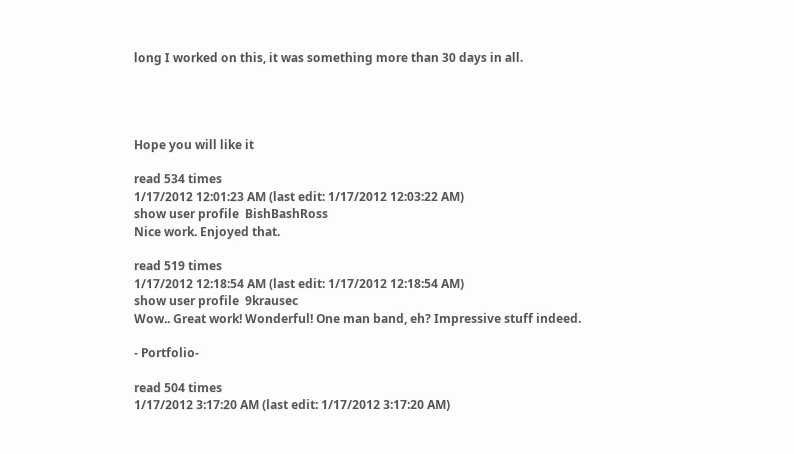long I worked on this, it was something more than 30 days in all.




Hope you will like it

read 534 times
1/17/2012 12:01:23 AM (last edit: 1/17/2012 12:03:22 AM)
show user profile  BishBashRoss
Nice work. Enjoyed that.

read 519 times
1/17/2012 12:18:54 AM (last edit: 1/17/2012 12:18:54 AM)
show user profile  9krausec
Wow.. Great work! Wonderful! One man band, eh? Impressive stuff indeed.

- Portfolio-

read 504 times
1/17/2012 3:17:20 AM (last edit: 1/17/2012 3:17:20 AM)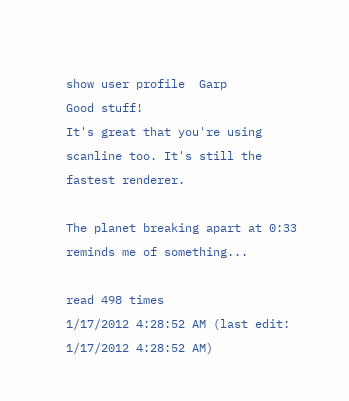show user profile  Garp
Good stuff!
It's great that you're using scanline too. It's still the fastest renderer.

The planet breaking apart at 0:33 reminds me of something...

read 498 times
1/17/2012 4:28:52 AM (last edit: 1/17/2012 4:28:52 AM)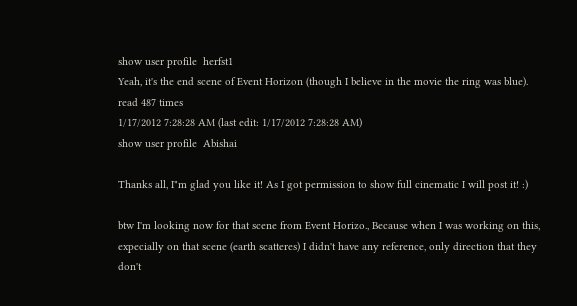show user profile  herfst1
Yeah, it's the end scene of Event Horizon (though I believe in the movie the ring was blue).
read 487 times
1/17/2012 7:28:28 AM (last edit: 1/17/2012 7:28:28 AM)
show user profile  Abishai

Thanks all, I"m glad you like it! As I got permission to show full cinematic I will post it! :)

btw I'm looking now for that scene from Event Horizo., Because when I was working on this, expecially on that scene (earth scatteres) I didn't have any reference, only direction that they don't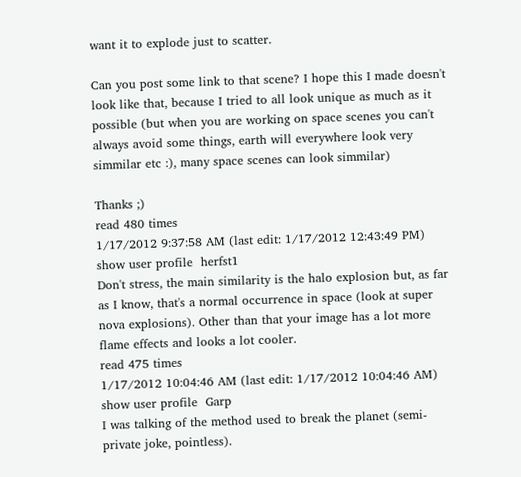want it to explode just to scatter.

Can you post some link to that scene? I hope this I made doesn't look like that, because I tried to all look unique as much as it possible (but when you are working on space scenes you can't always avoid some things, earth will everywhere look very simmilar etc :), many space scenes can look simmilar)

Thanks ;)
read 480 times
1/17/2012 9:37:58 AM (last edit: 1/17/2012 12:43:49 PM)
show user profile  herfst1
Don't stress, the main similarity is the halo explosion but, as far as I know, that's a normal occurrence in space (look at super nova explosions). Other than that your image has a lot more flame effects and looks a lot cooler.
read 475 times
1/17/2012 10:04:46 AM (last edit: 1/17/2012 10:04:46 AM)
show user profile  Garp
I was talking of the method used to break the planet (semi-private joke, pointless).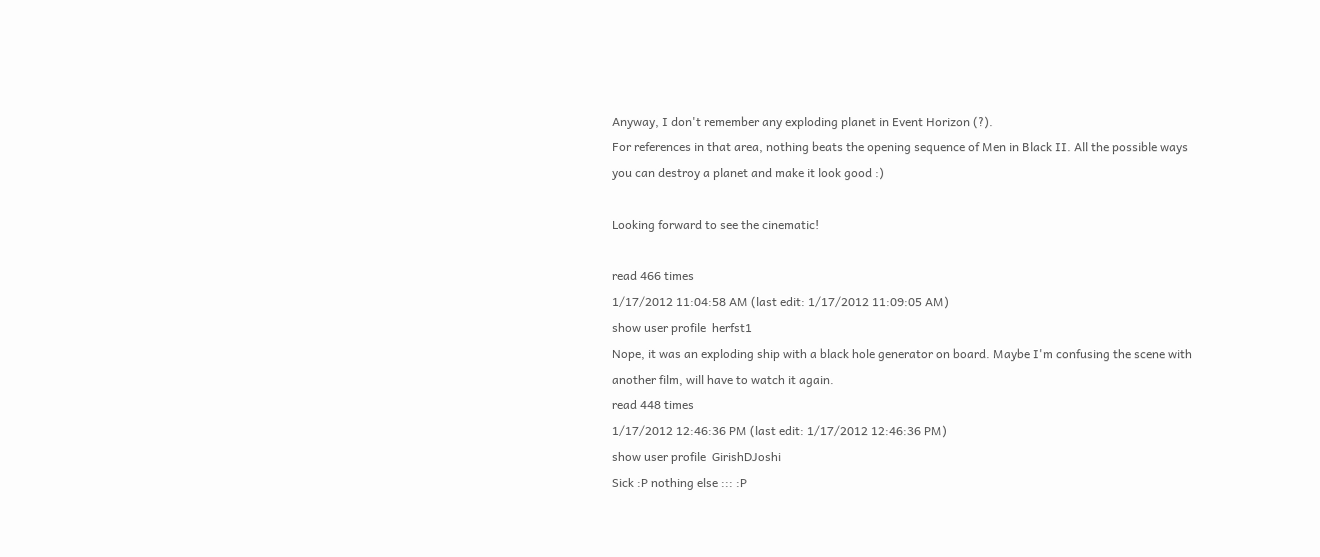Anyway, I don't remember any exploding planet in Event Horizon (?).
For references in that area, nothing beats the opening sequence of Men in Black II. All the possible ways you can destroy a planet and make it look good :)

Looking forward to see the cinematic!

read 466 times
1/17/2012 11:04:58 AM (last edit: 1/17/2012 11:09:05 AM)
show user profile  herfst1
Nope, it was an exploding ship with a black hole generator on board. Maybe I'm confusing the scene with another film, will have to watch it again.
read 448 times
1/17/2012 12:46:36 PM (last edit: 1/17/2012 12:46:36 PM)
show user profile  GirishDJoshi
Sick :P nothing else ::: :P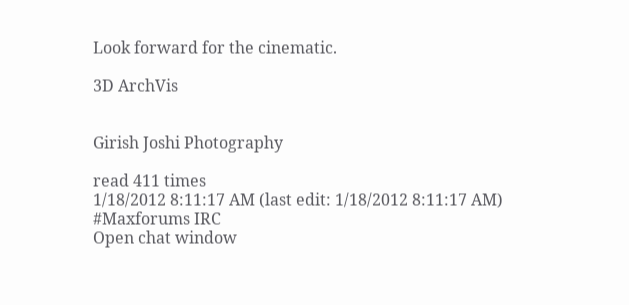Look forward for the cinematic.

3D ArchVis


Girish Joshi Photography

read 411 times
1/18/2012 8:11:17 AM (last edit: 1/18/2012 8:11:17 AM)
#Maxforums IRC
Open chat window